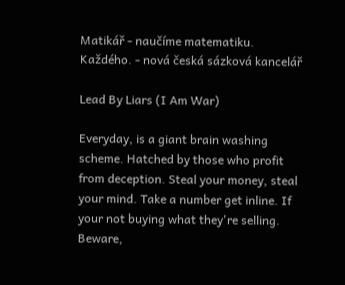Matikář - naučíme matematiku. Každého. - nová česká sázková kancelář

Lead By Liars (I Am War)

Everyday, is a giant brain washing scheme. Hatched by those who profit from deception. Steal your money, steal your mind. Take a number get inline. If your not buying what they're selling. Beware,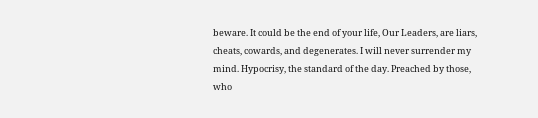beware. It could be the end of your life, Our Leaders, are liars, cheats, cowards, and degenerates. I will never surrender my mind. Hypocrisy, the standard of the day. Preached by those, who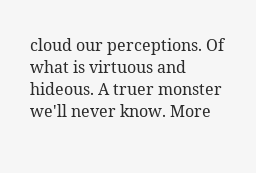cloud our perceptions. Of what is virtuous and hideous. A truer monster we'll never know. More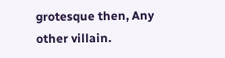grotesque then, Any other villain.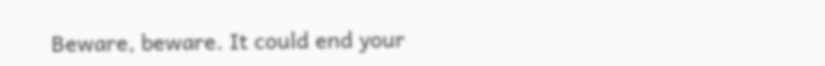Beware, beware. It could end your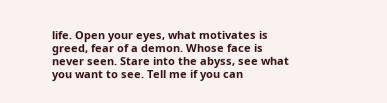life. Open your eyes, what motivates is greed, fear of a demon. Whose face is never seen. Stare into the abyss, see what you want to see. Tell me if you can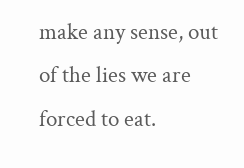make any sense, out of the lies we are forced to eat.